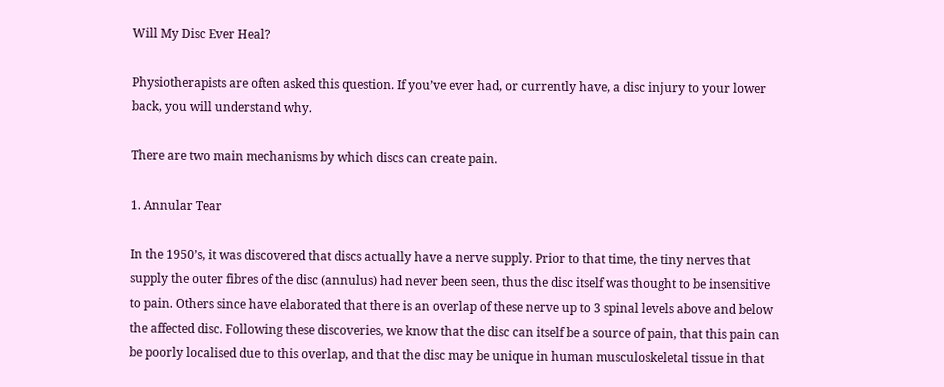Will My Disc Ever Heal?

Physiotherapists are often asked this question. If you’ve ever had, or currently have, a disc injury to your lower back, you will understand why.

There are two main mechanisms by which discs can create pain.

1. Annular Tear

In the 1950’s, it was discovered that discs actually have a nerve supply. Prior to that time, the tiny nerves that supply the outer fibres of the disc (annulus) had never been seen, thus the disc itself was thought to be insensitive to pain. Others since have elaborated that there is an overlap of these nerve up to 3 spinal levels above and below the affected disc. Following these discoveries, we know that the disc can itself be a source of pain, that this pain can be poorly localised due to this overlap, and that the disc may be unique in human musculoskeletal tissue in that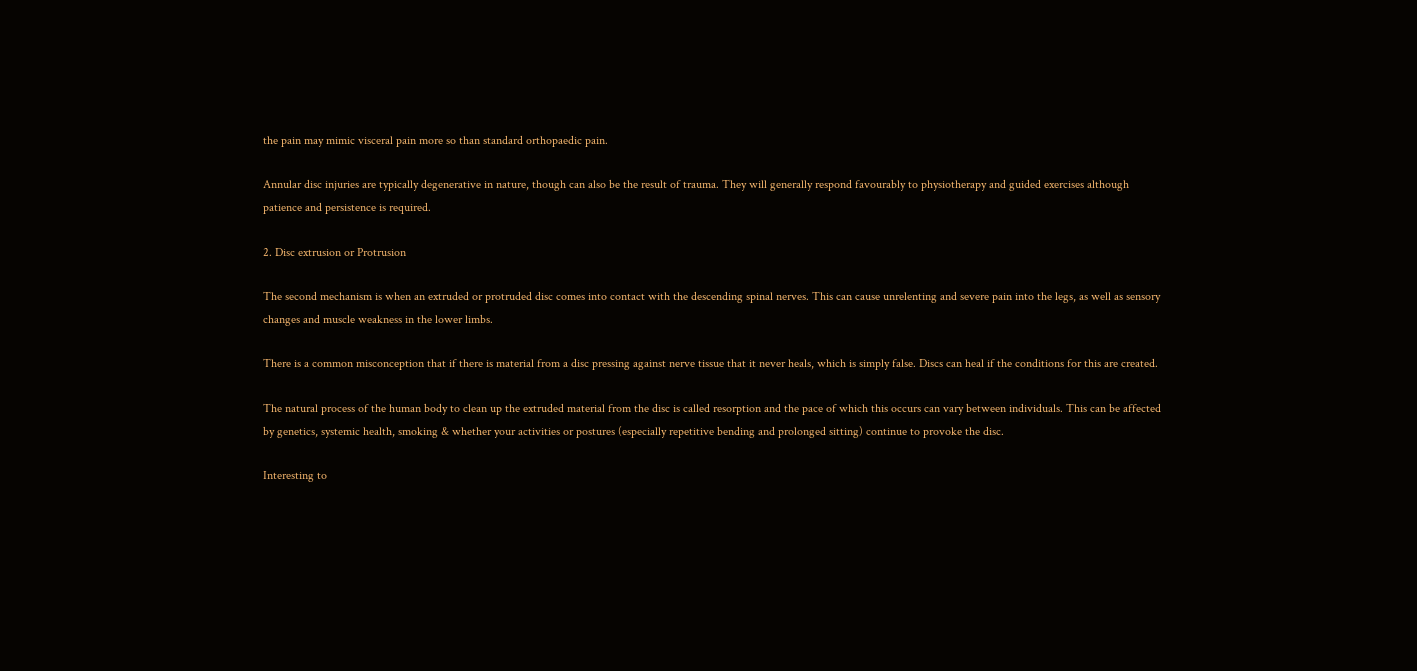the pain may mimic visceral pain more so than standard orthopaedic pain.

Annular disc injuries are typically degenerative in nature, though can also be the result of trauma. They will generally respond favourably to physiotherapy and guided exercises although patience and persistence is required.

2. Disc extrusion or Protrusion

The second mechanism is when an extruded or protruded disc comes into contact with the descending spinal nerves. This can cause unrelenting and severe pain into the legs, as well as sensory changes and muscle weakness in the lower limbs.

There is a common misconception that if there is material from a disc pressing against nerve tissue that it never heals, which is simply false. Discs can heal if the conditions for this are created.

The natural process of the human body to clean up the extruded material from the disc is called resorption and the pace of which this occurs can vary between individuals. This can be affected by genetics, systemic health, smoking & whether your activities or postures (especially repetitive bending and prolonged sitting) continue to provoke the disc.

Interesting to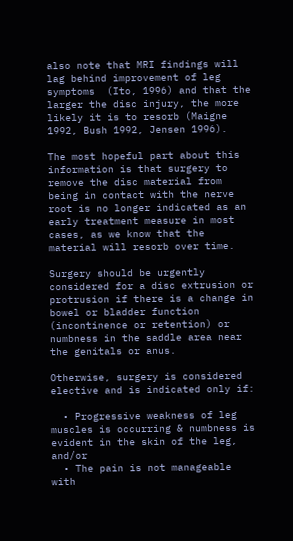also note that MRI findings will lag behind improvement of leg symptoms  (Ito, 1996) and that the larger the disc injury, the more likely it is to resorb (Maigne 1992, Bush 1992, Jensen 1996).

The most hopeful part about this information is that surgery to remove the disc material from being in contact with the nerve root is no longer indicated as an early treatment measure in most cases, as we know that the material will resorb over time.

Surgery should be urgently considered for a disc extrusion or protrusion if there is a change in bowel or bladder function (incontinence or retention) or numbness in the saddle area near the genitals or anus.

Otherwise, surgery is considered elective and is indicated only if:

  • Progressive weakness of leg muscles is occurring & numbness is evident in the skin of the leg, and/or
  • The pain is not manageable with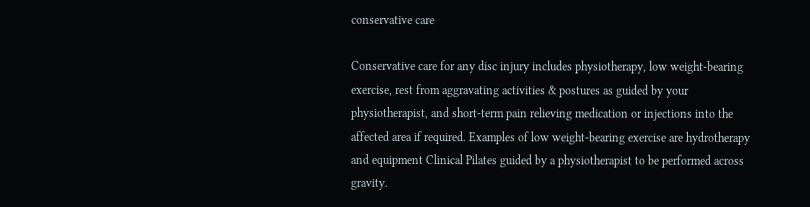conservative care

Conservative care for any disc injury includes physiotherapy, low weight-bearing exercise, rest from aggravating activities & postures as guided by your physiotherapist, and short-term pain relieving medication or injections into the affected area if required. Examples of low weight-bearing exercise are hydrotherapy and equipment Clinical Pilates guided by a physiotherapist to be performed across gravity.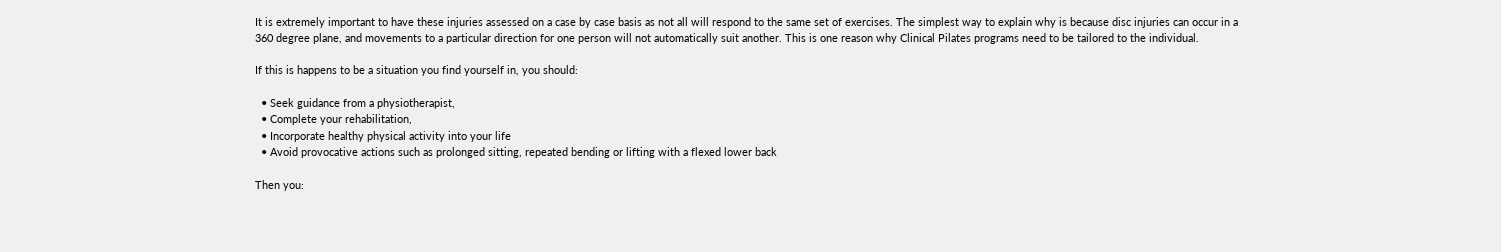It is extremely important to have these injuries assessed on a case by case basis as not all will respond to the same set of exercises. The simplest way to explain why is because disc injuries can occur in a 360 degree plane, and movements to a particular direction for one person will not automatically suit another. This is one reason why Clinical Pilates programs need to be tailored to the individual.

If this is happens to be a situation you find yourself in, you should:

  • Seek guidance from a physiotherapist,
  • Complete your rehabilitation,
  • Incorporate healthy physical activity into your life
  • Avoid provocative actions such as prolonged sitting, repeated bending or lifting with a flexed lower back

Then you: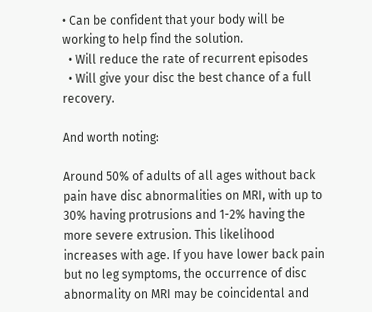• Can be confident that your body will be working to help find the solution.
  • Will reduce the rate of recurrent episodes
  • Will give your disc the best chance of a full recovery.

And worth noting:

Around 50% of adults of all ages without back pain have disc abnormalities on MRI, with up to 30% having protrusions and 1-2% having the more severe extrusion. This likelihood increases with age. If you have lower back pain but no leg symptoms, the occurrence of disc abnormality on MRI may be coincidental and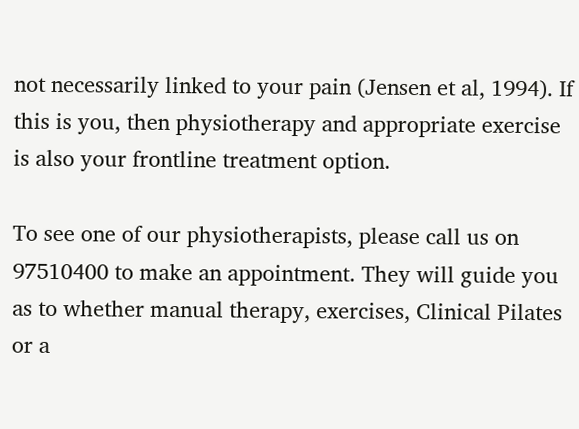not necessarily linked to your pain (Jensen et al, 1994). If this is you, then physiotherapy and appropriate exercise is also your frontline treatment option.

To see one of our physiotherapists, please call us on 97510400 to make an appointment. They will guide you as to whether manual therapy, exercises, Clinical Pilates or a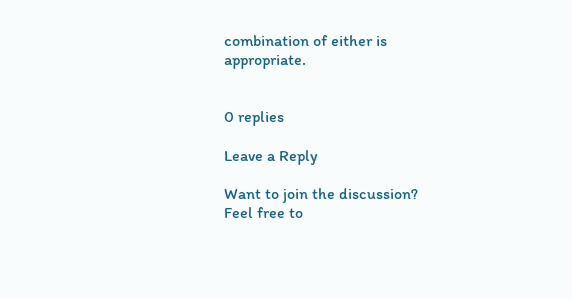combination of either is appropriate.


0 replies

Leave a Reply

Want to join the discussion?
Feel free to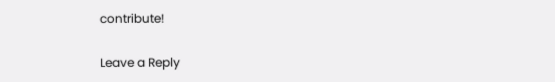contribute!

Leave a Reply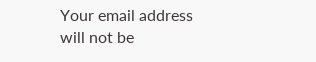Your email address will not be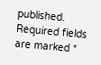published. Required fields are marked *